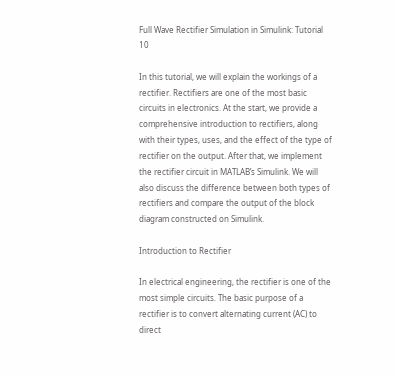Full Wave Rectifier Simulation in Simulink: Tutorial 10

In this tutorial, we will explain the workings of a rectifier. Rectifiers are one of the most basic circuits in electronics. At the start, we provide a comprehensive introduction to rectifiers, along with their types, uses, and the effect of the type of rectifier on the output. After that, we implement the rectifier circuit in MATLAB’s Simulink. We will also discuss the difference between both types of rectifiers and compare the output of the block diagram constructed on Simulink.

Introduction to Rectifier

In electrical engineering, the rectifier is one of the most simple circuits. The basic purpose of a rectifier is to convert alternating current (AC) to direct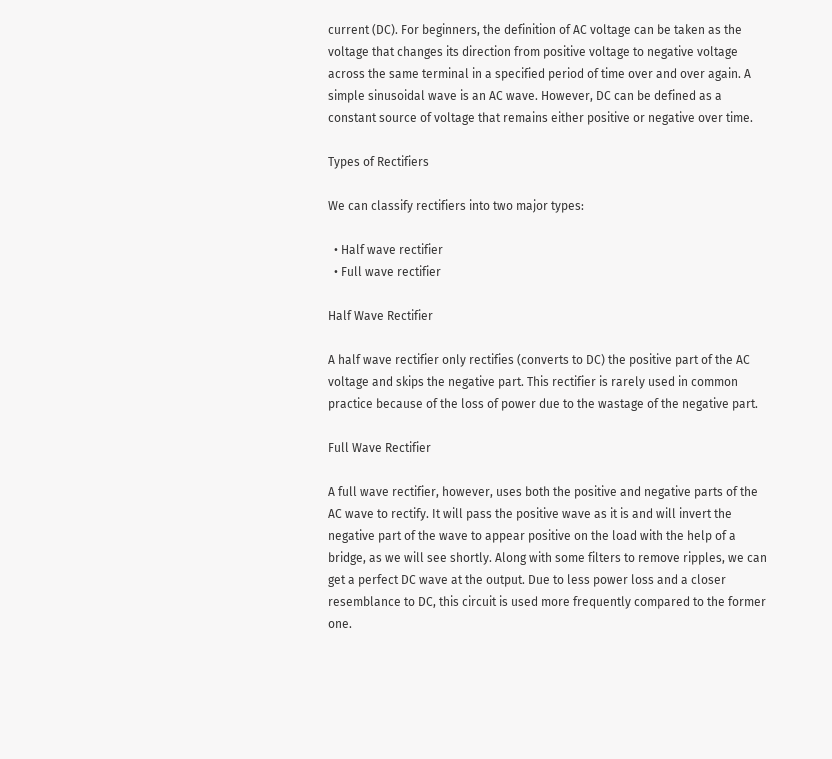current (DC). For beginners, the definition of AC voltage can be taken as the voltage that changes its direction from positive voltage to negative voltage across the same terminal in a specified period of time over and over again. A simple sinusoidal wave is an AC wave. However, DC can be defined as a constant source of voltage that remains either positive or negative over time.

Types of Rectifiers

We can classify rectifiers into two major types:

  • Half wave rectifier
  • Full wave rectifier

Half Wave Rectifier

A half wave rectifier only rectifies (converts to DC) the positive part of the AC voltage and skips the negative part. This rectifier is rarely used in common practice because of the loss of power due to the wastage of the negative part.

Full Wave Rectifier

A full wave rectifier, however, uses both the positive and negative parts of the AC wave to rectify. It will pass the positive wave as it is and will invert the negative part of the wave to appear positive on the load with the help of a bridge, as we will see shortly. Along with some filters to remove ripples, we can get a perfect DC wave at the output. Due to less power loss and a closer resemblance to DC, this circuit is used more frequently compared to the former one.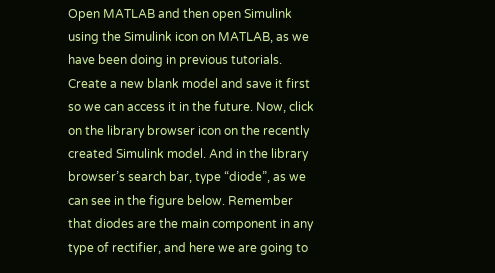Open MATLAB and then open Simulink using the Simulink icon on MATLAB, as we have been doing in previous tutorials. Create a new blank model and save it first so we can access it in the future. Now, click on the library browser icon on the recently created Simulink model. And in the library browser’s search bar, type “diode”, as we can see in the figure below. Remember that diodes are the main component in any type of rectifier, and here we are going to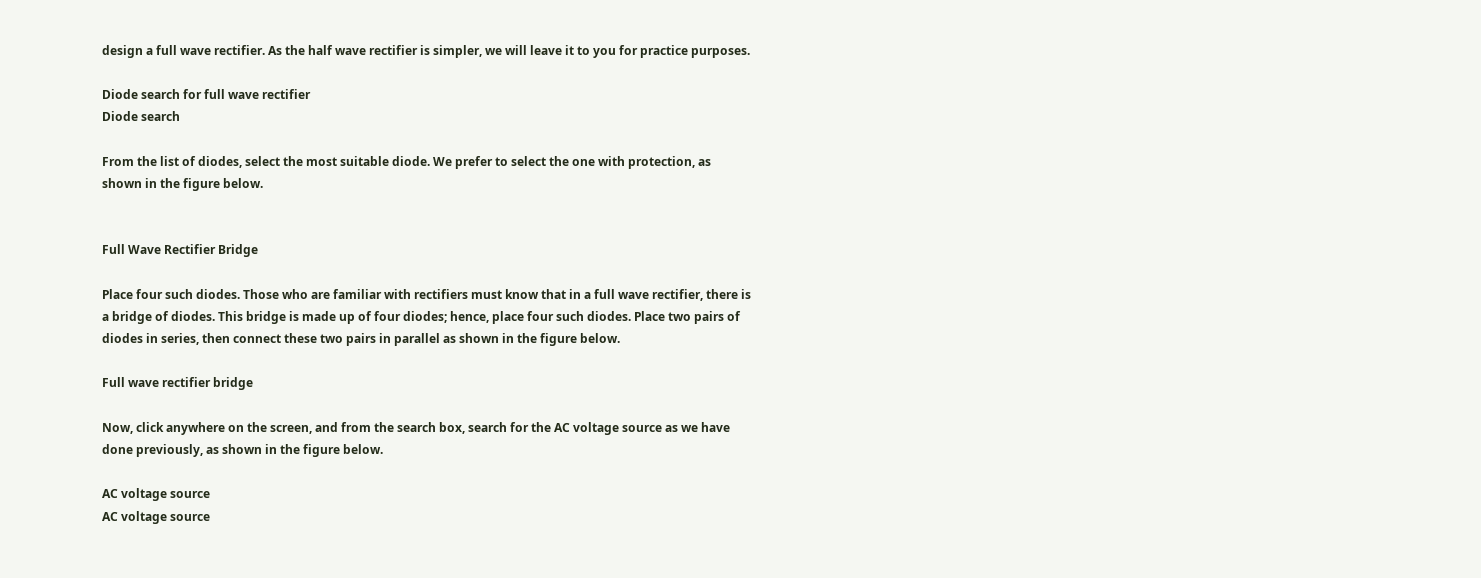design a full wave rectifier. As the half wave rectifier is simpler, we will leave it to you for practice purposes.

Diode search for full wave rectifier
Diode search

From the list of diodes, select the most suitable diode. We prefer to select the one with protection, as shown in the figure below.


Full Wave Rectifier Bridge

Place four such diodes. Those who are familiar with rectifiers must know that in a full wave rectifier, there is a bridge of diodes. This bridge is made up of four diodes; hence, place four such diodes. Place two pairs of diodes in series, then connect these two pairs in parallel as shown in the figure below.

Full wave rectifier bridge

Now, click anywhere on the screen, and from the search box, search for the AC voltage source as we have done previously, as shown in the figure below.

AC voltage source
AC voltage source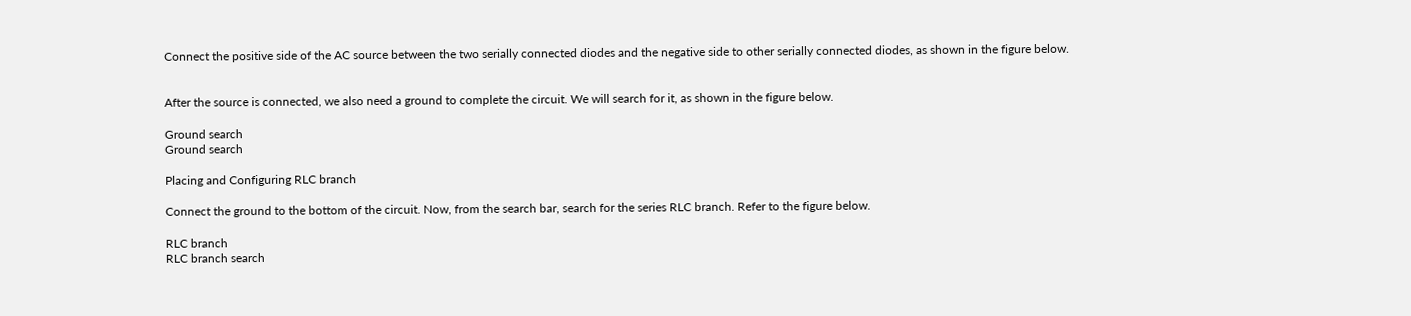Connect the positive side of the AC source between the two serially connected diodes and the negative side to other serially connected diodes, as shown in the figure below.


After the source is connected, we also need a ground to complete the circuit. We will search for it, as shown in the figure below.

Ground search
Ground search

Placing and Configuring RLC branch

Connect the ground to the bottom of the circuit. Now, from the search bar, search for the series RLC branch. Refer to the figure below.

RLC branch
RLC branch search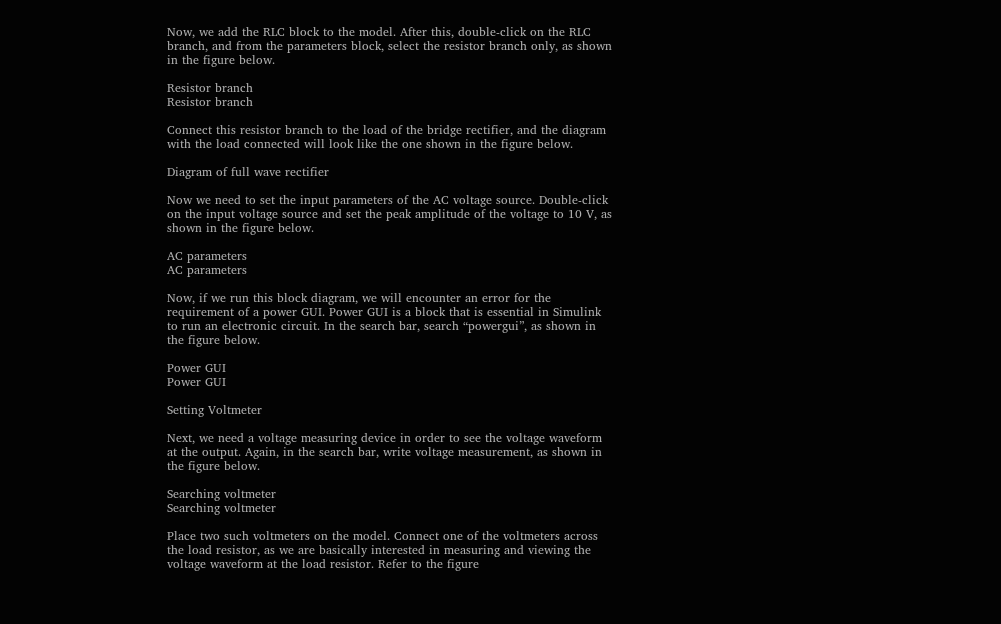Now, we add the RLC block to the model. After this, double-click on the RLC branch, and from the parameters block, select the resistor branch only, as shown in the figure below.

Resistor branch
Resistor branch

Connect this resistor branch to the load of the bridge rectifier, and the diagram with the load connected will look like the one shown in the figure below.

Diagram of full wave rectifier

Now we need to set the input parameters of the AC voltage source. Double-click on the input voltage source and set the peak amplitude of the voltage to 10 V, as shown in the figure below.

AC parameters
AC parameters

Now, if we run this block diagram, we will encounter an error for the requirement of a power GUI. Power GUI is a block that is essential in Simulink to run an electronic circuit. In the search bar, search “powergui”, as shown in the figure below.

Power GUI
Power GUI

Setting Voltmeter

Next, we need a voltage measuring device in order to see the voltage waveform at the output. Again, in the search bar, write voltage measurement, as shown in the figure below.

Searching voltmeter
Searching voltmeter

Place two such voltmeters on the model. Connect one of the voltmeters across the load resistor, as we are basically interested in measuring and viewing the voltage waveform at the load resistor. Refer to the figure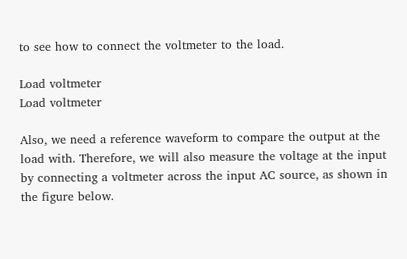to see how to connect the voltmeter to the load.

Load voltmeter
Load voltmeter

Also, we need a reference waveform to compare the output at the load with. Therefore, we will also measure the voltage at the input by connecting a voltmeter across the input AC source, as shown in the figure below.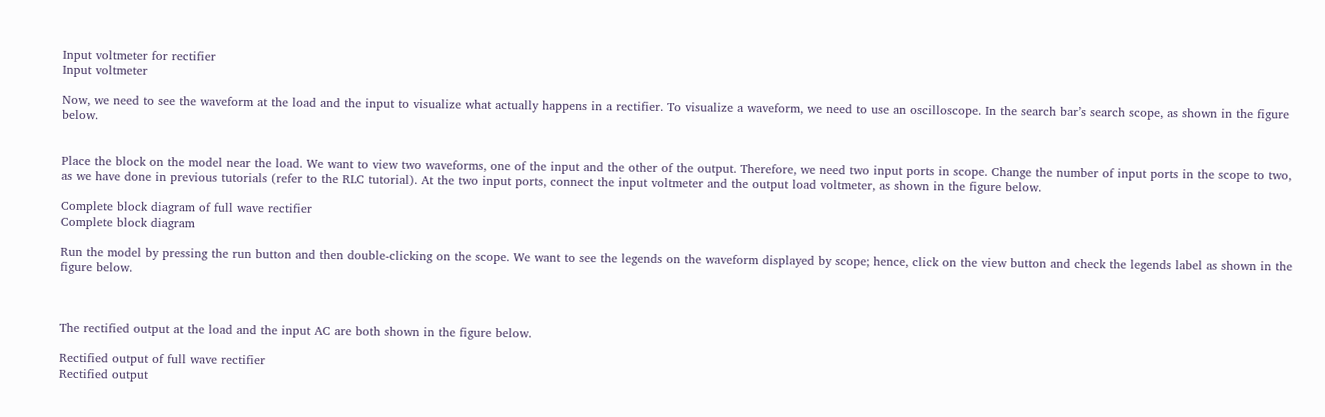Input voltmeter for rectifier
Input voltmeter

Now, we need to see the waveform at the load and the input to visualize what actually happens in a rectifier. To visualize a waveform, we need to use an oscilloscope. In the search bar’s search scope, as shown in the figure below.


Place the block on the model near the load. We want to view two waveforms, one of the input and the other of the output. Therefore, we need two input ports in scope. Change the number of input ports in the scope to two, as we have done in previous tutorials (refer to the RLC tutorial). At the two input ports, connect the input voltmeter and the output load voltmeter, as shown in the figure below.

Complete block diagram of full wave rectifier
Complete block diagram

Run the model by pressing the run button and then double-clicking on the scope. We want to see the legends on the waveform displayed by scope; hence, click on the view button and check the legends label as shown in the figure below.



The rectified output at the load and the input AC are both shown in the figure below.

Rectified output of full wave rectifier
Rectified output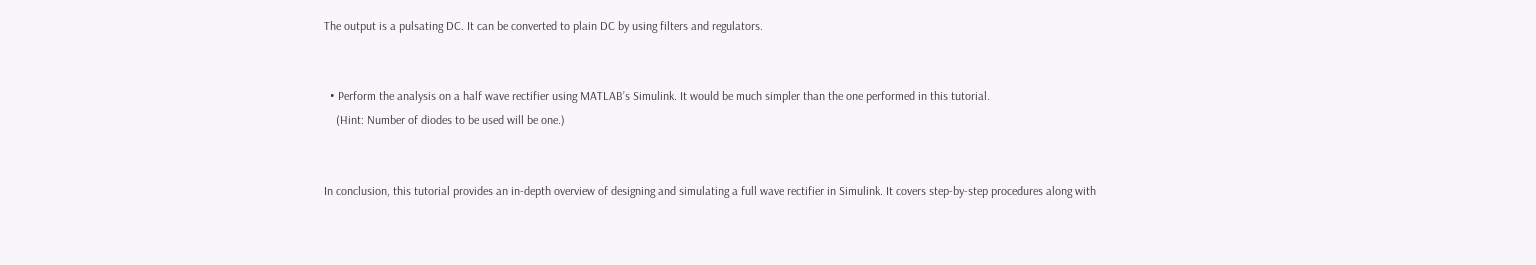The output is a pulsating DC. It can be converted to plain DC by using filters and regulators.


  • Perform the analysis on a half wave rectifier using MATLAB’s Simulink. It would be much simpler than the one performed in this tutorial.
    (Hint: Number of diodes to be used will be one.)


In conclusion, this tutorial provides an in-depth overview of designing and simulating a full wave rectifier in Simulink. It covers step-by-step procedures along with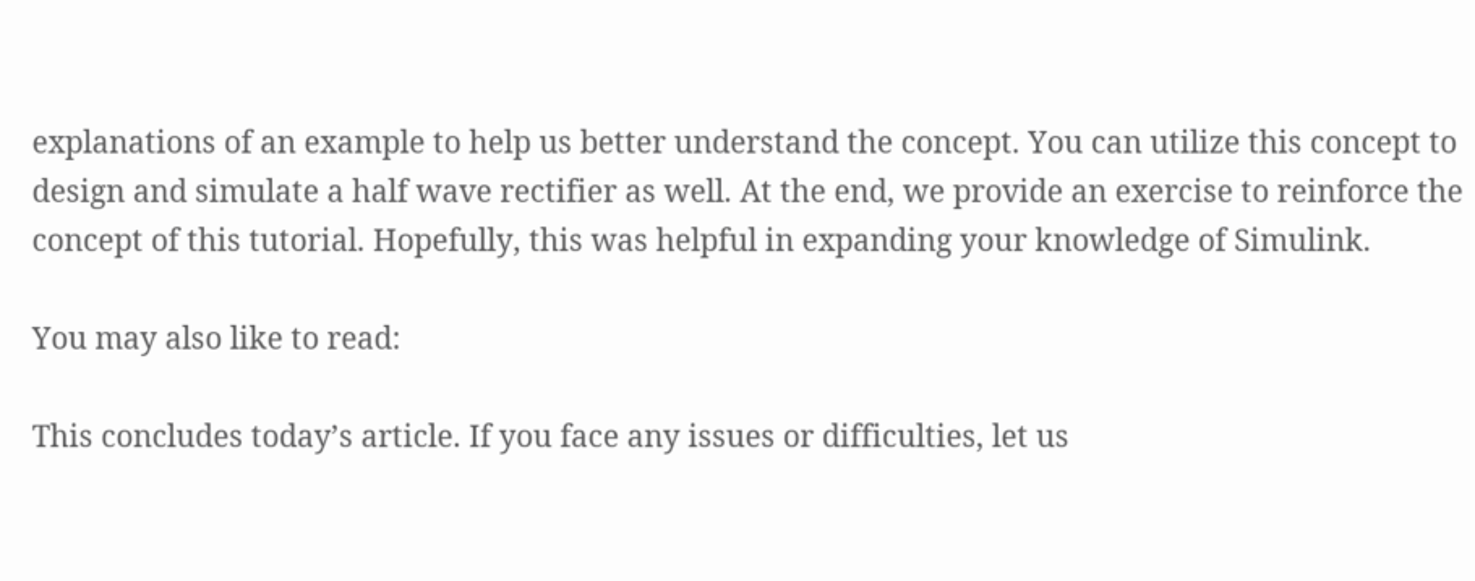explanations of an example to help us better understand the concept. You can utilize this concept to design and simulate a half wave rectifier as well. At the end, we provide an exercise to reinforce the concept of this tutorial. Hopefully, this was helpful in expanding your knowledge of Simulink.

You may also like to read:

This concludes today’s article. If you face any issues or difficulties, let us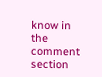know in the comment section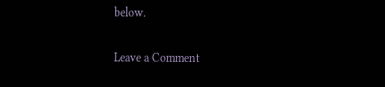below.

Leave a Comment